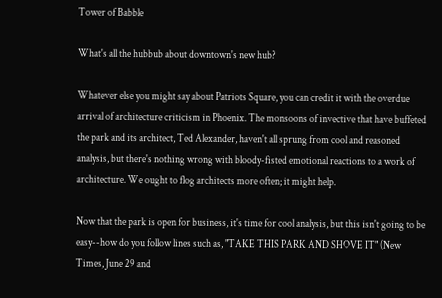Tower of Babble

What's all the hubbub about downtown's new hub?

Whatever else you might say about Patriots Square, you can credit it with the overdue arrival of architecture criticism in Phoenix. The monsoons of invective that have buffeted the park and its architect, Ted Alexander, haven't all sprung from cool and reasoned analysis, but there's nothing wrong with bloody-fisted emotional reactions to a work of architecture. We ought to flog architects more often; it might help.

Now that the park is open for business, it's time for cool analysis, but this isn't going to be easy--how do you follow lines such as, "TAKE THIS PARK AND SHOVE IT" (New Times, June 29 and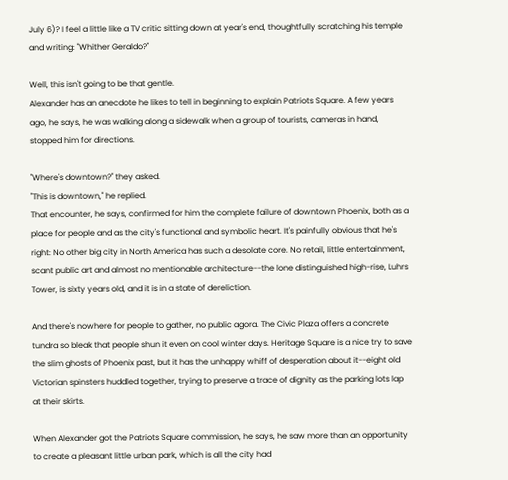July 6)? I feel a little like a TV critic sitting down at year's end, thoughtfully scratching his temple and writing: "Whither Geraldo?"

Well, this isn't going to be that gentle.
Alexander has an anecdote he likes to tell in beginning to explain Patriots Square. A few years ago, he says, he was walking along a sidewalk when a group of tourists, cameras in hand, stopped him for directions.

"Where's downtown?" they asked.
"This is downtown," he replied.
That encounter, he says, confirmed for him the complete failure of downtown Phoenix, both as a place for people and as the city's functional and symbolic heart. It's painfully obvious that he's right: No other big city in North America has such a desolate core. No retail, little entertainment, scant public art and almost no mentionable architecture--the lone distinguished high-rise, Luhrs Tower, is sixty years old, and it is in a state of dereliction.

And there's nowhere for people to gather, no public agora. The Civic Plaza offers a concrete tundra so bleak that people shun it even on cool winter days. Heritage Square is a nice try to save the slim ghosts of Phoenix past, but it has the unhappy whiff of desperation about it--eight old Victorian spinsters huddled together, trying to preserve a trace of dignity as the parking lots lap at their skirts.

When Alexander got the Patriots Square commission, he says, he saw more than an opportunity to create a pleasant little urban park, which is all the city had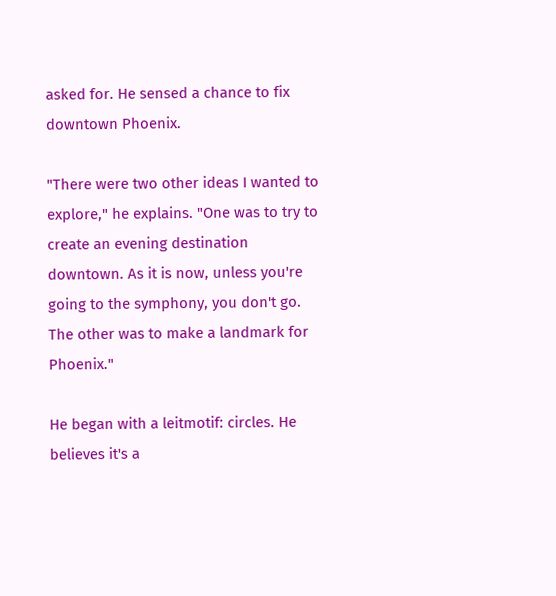asked for. He sensed a chance to fix downtown Phoenix.

"There were two other ideas I wanted to explore," he explains. "One was to try to create an evening destination downtown. As it is now, unless you're going to the symphony, you don't go. The other was to make a landmark for Phoenix."

He began with a leitmotif: circles. He believes it's a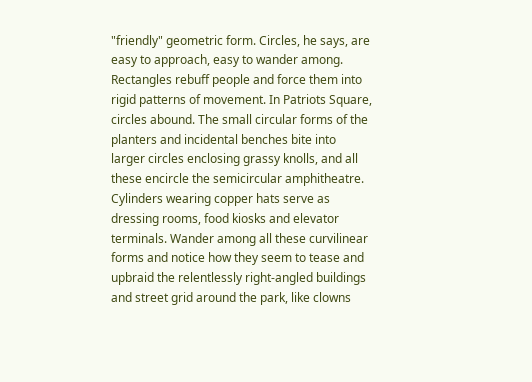"friendly" geometric form. Circles, he says, are easy to approach, easy to wander among. Rectangles rebuff people and force them into rigid patterns of movement. In Patriots Square, circles abound. The small circular forms of the planters and incidental benches bite into larger circles enclosing grassy knolls, and all these encircle the semicircular amphitheatre. Cylinders wearing copper hats serve as dressing rooms, food kiosks and elevator terminals. Wander among all these curvilinear forms and notice how they seem to tease and upbraid the relentlessly right-angled buildings and street grid around the park, like clowns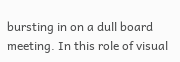bursting in on a dull board meeting. In this role of visual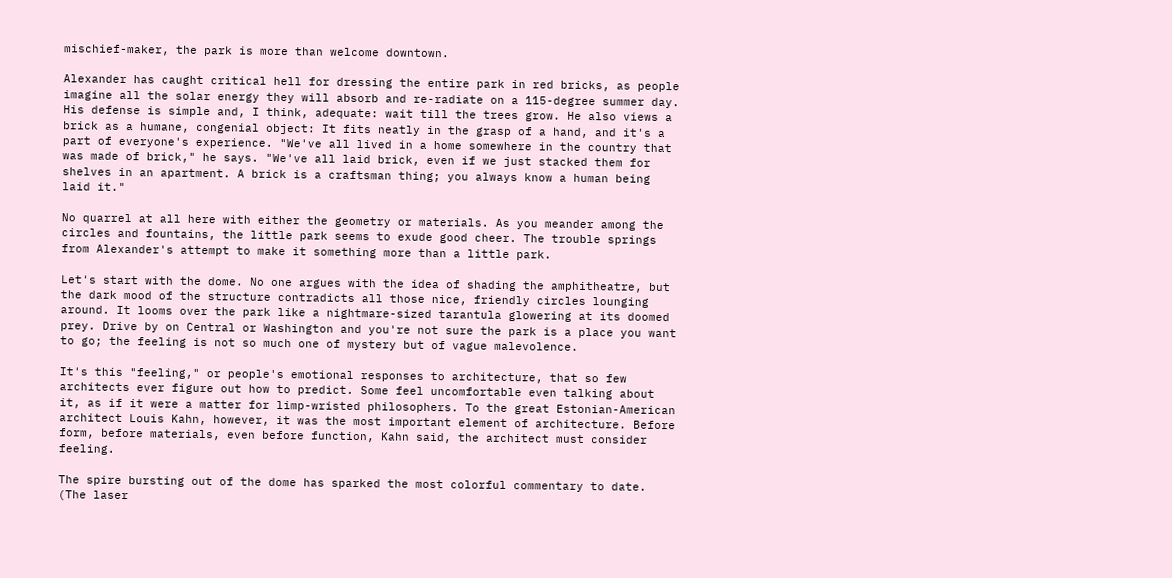mischief-maker, the park is more than welcome downtown.

Alexander has caught critical hell for dressing the entire park in red bricks, as people imagine all the solar energy they will absorb and re-radiate on a 115-degree summer day. His defense is simple and, I think, adequate: wait till the trees grow. He also views a brick as a humane, congenial object: It fits neatly in the grasp of a hand, and it's a part of everyone's experience. "We've all lived in a home somewhere in the country that was made of brick," he says. "We've all laid brick, even if we just stacked them for shelves in an apartment. A brick is a craftsman thing; you always know a human being laid it."

No quarrel at all here with either the geometry or materials. As you meander among the circles and fountains, the little park seems to exude good cheer. The trouble springs from Alexander's attempt to make it something more than a little park.

Let's start with the dome. No one argues with the idea of shading the amphitheatre, but the dark mood of the structure contradicts all those nice, friendly circles lounging around. It looms over the park like a nightmare-sized tarantula glowering at its doomed prey. Drive by on Central or Washington and you're not sure the park is a place you want to go; the feeling is not so much one of mystery but of vague malevolence.

It's this "feeling," or people's emotional responses to architecture, that so few architects ever figure out how to predict. Some feel uncomfortable even talking about it, as if it were a matter for limp-wristed philosophers. To the great Estonian-American architect Louis Kahn, however, it was the most important element of architecture. Before form, before materials, even before function, Kahn said, the architect must consider feeling.

The spire bursting out of the dome has sparked the most colorful commentary to date. (The laser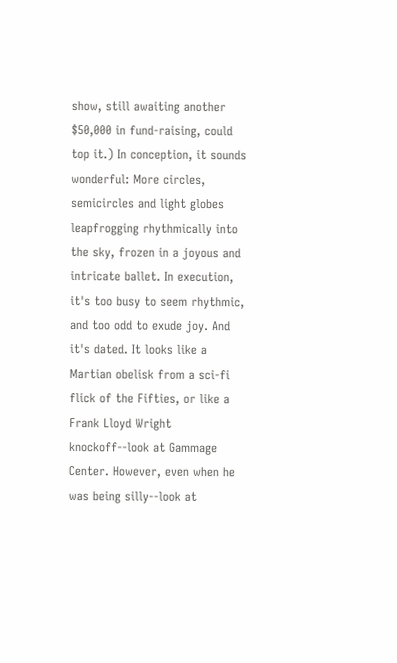show, still awaiting another $50,000 in fund-raising, could top it.) In conception, it sounds wonderful: More circles, semicircles and light globes leapfrogging rhythmically into the sky, frozen in a joyous and intricate ballet. In execution, it's too busy to seem rhythmic, and too odd to exude joy. And it's dated. It looks like a Martian obelisk from a sci-fi flick of the Fifties, or like a Frank Lloyd Wright knockoff--look at Gammage Center. However, even when he was being silly--look at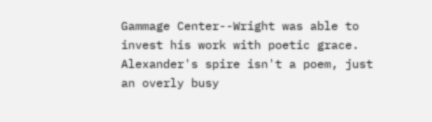Gammage Center--Wright was able to invest his work with poetic grace. Alexander's spire isn't a poem, just an overly busy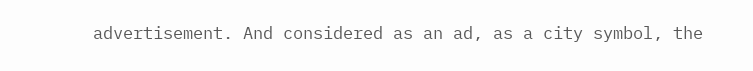advertisement. And considered as an ad, as a city symbol, the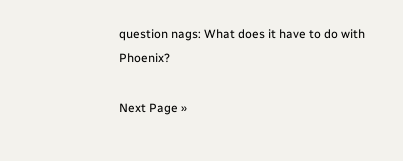question nags: What does it have to do with Phoenix?

Next Page »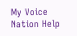My Voice Nation Help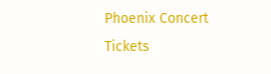Phoenix Concert Tickets